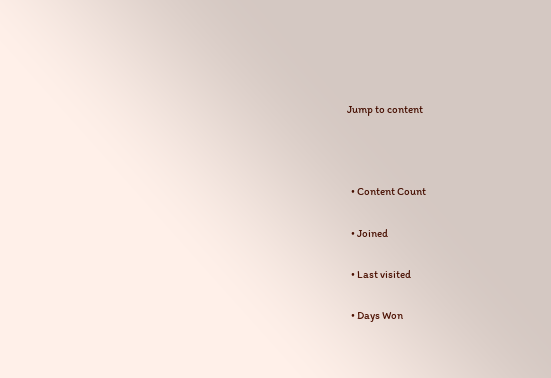Jump to content



  • Content Count

  • Joined

  • Last visited

  • Days Won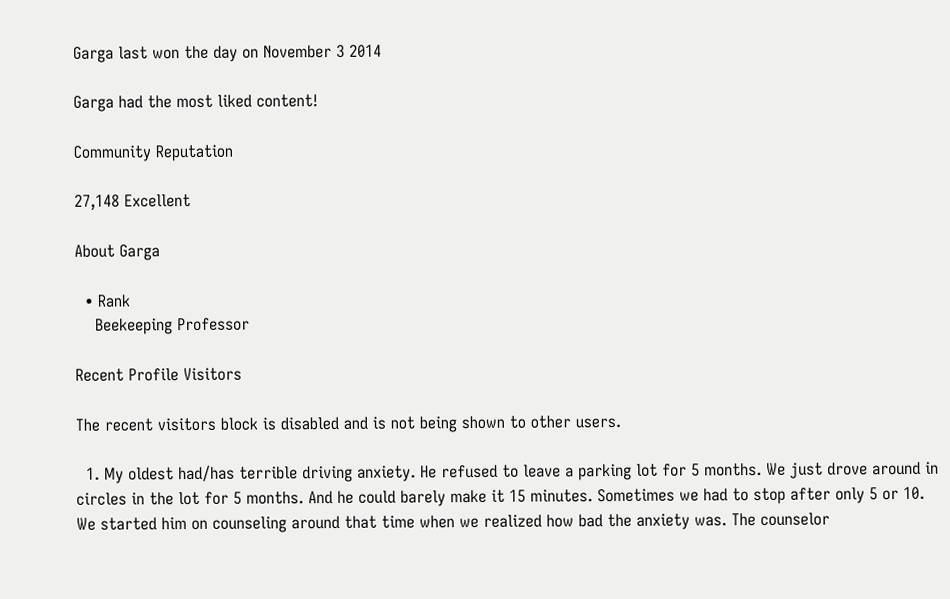Garga last won the day on November 3 2014

Garga had the most liked content!

Community Reputation

27,148 Excellent

About Garga

  • Rank
    Beekeeping Professor

Recent Profile Visitors

The recent visitors block is disabled and is not being shown to other users.

  1. My oldest had/has terrible driving anxiety. He refused to leave a parking lot for 5 months. We just drove around in circles in the lot for 5 months. And he could barely make it 15 minutes. Sometimes we had to stop after only 5 or 10. We started him on counseling around that time when we realized how bad the anxiety was. The counselor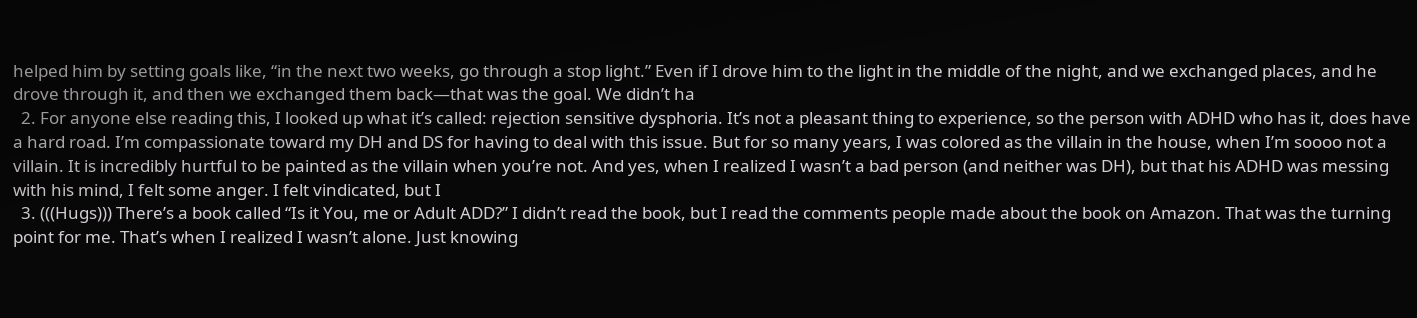helped him by setting goals like, “in the next two weeks, go through a stop light.” Even if I drove him to the light in the middle of the night, and we exchanged places, and he drove through it, and then we exchanged them back—that was the goal. We didn’t ha
  2. For anyone else reading this, I looked up what it’s called: rejection sensitive dysphoria. It’s not a pleasant thing to experience, so the person with ADHD who has it, does have a hard road. I’m compassionate toward my DH and DS for having to deal with this issue. But for so many years, I was colored as the villain in the house, when I’m soooo not a villain. It is incredibly hurtful to be painted as the villain when you’re not. And yes, when I realized I wasn’t a bad person (and neither was DH), but that his ADHD was messing with his mind, I felt some anger. I felt vindicated, but I
  3. (((Hugs))) There’s a book called “Is it You, me or Adult ADD?” I didn’t read the book, but I read the comments people made about the book on Amazon. That was the turning point for me. That’s when I realized I wasn’t alone. Just knowing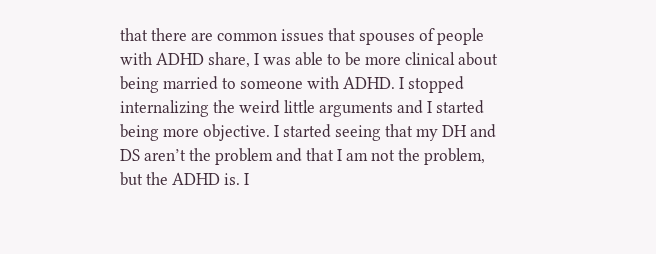that there are common issues that spouses of people with ADHD share, I was able to be more clinical about being married to someone with ADHD. I stopped internalizing the weird little arguments and I started being more objective. I started seeing that my DH and DS aren’t the problem and that I am not the problem, but the ADHD is. I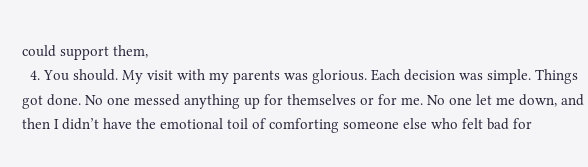could support them,
  4. You should. My visit with my parents was glorious. Each decision was simple. Things got done. No one messed anything up for themselves or for me. No one let me down, and then I didn’t have the emotional toil of comforting someone else who felt bad for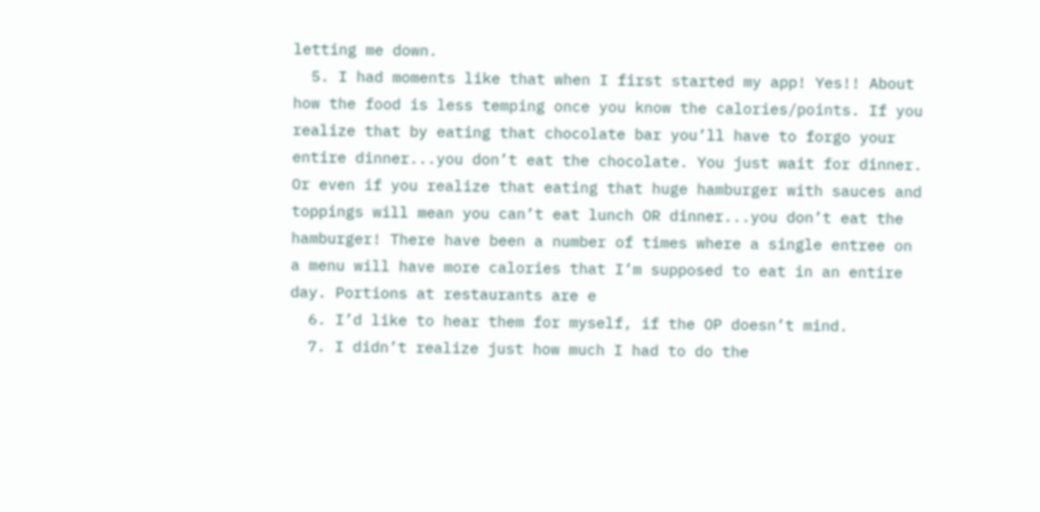letting me down.
  5. I had moments like that when I first started my app! Yes!! About how the food is less temping once you know the calories/points. If you realize that by eating that chocolate bar you’ll have to forgo your entire dinner...you don’t eat the chocolate. You just wait for dinner. Or even if you realize that eating that huge hamburger with sauces and toppings will mean you can’t eat lunch OR dinner...you don’t eat the hamburger! There have been a number of times where a single entree on a menu will have more calories that I’m supposed to eat in an entire day. Portions at restaurants are e
  6. I’d like to hear them for myself, if the OP doesn’t mind.
  7. I didn’t realize just how much I had to do the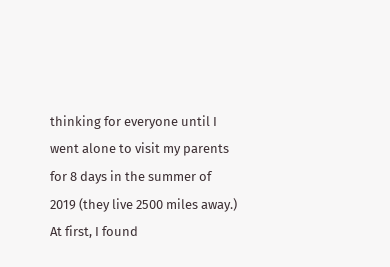thinking for everyone until I went alone to visit my parents for 8 days in the summer of 2019 (they live 2500 miles away.) At first, I found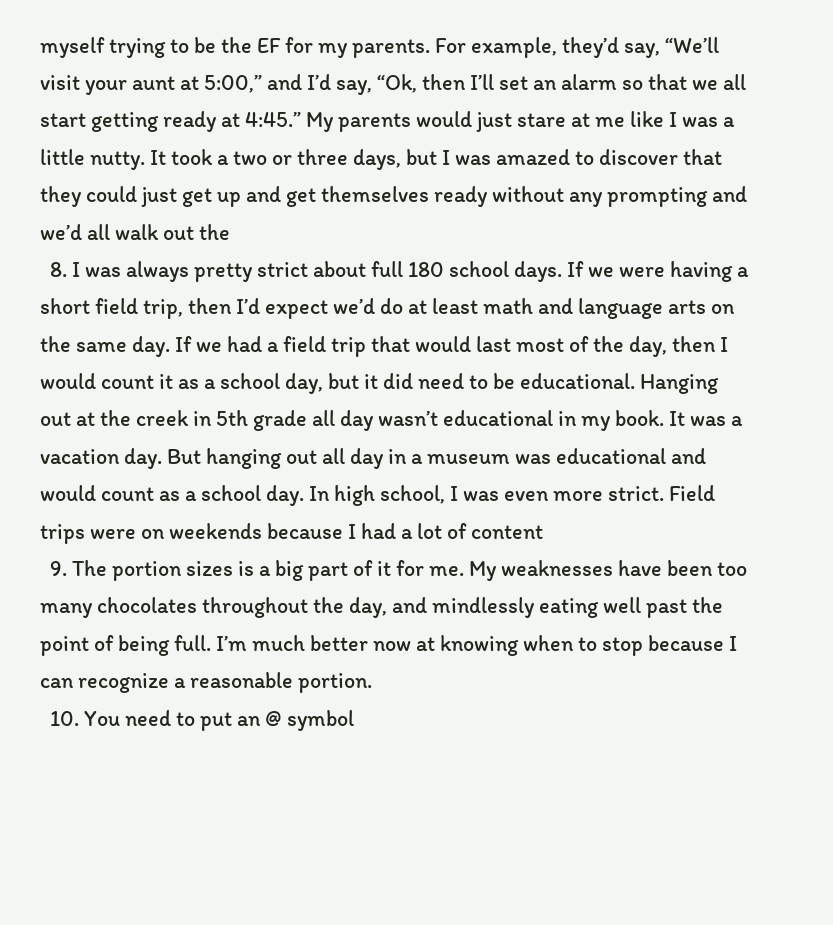myself trying to be the EF for my parents. For example, they’d say, “We’ll visit your aunt at 5:00,” and I’d say, “Ok, then I’ll set an alarm so that we all start getting ready at 4:45.” My parents would just stare at me like I was a little nutty. It took a two or three days, but I was amazed to discover that they could just get up and get themselves ready without any prompting and we’d all walk out the
  8. I was always pretty strict about full 180 school days. If we were having a short field trip, then I’d expect we’d do at least math and language arts on the same day. If we had a field trip that would last most of the day, then I would count it as a school day, but it did need to be educational. Hanging out at the creek in 5th grade all day wasn’t educational in my book. It was a vacation day. But hanging out all day in a museum was educational and would count as a school day. In high school, I was even more strict. Field trips were on weekends because I had a lot of content
  9. The portion sizes is a big part of it for me. My weaknesses have been too many chocolates throughout the day, and mindlessly eating well past the point of being full. I’m much better now at knowing when to stop because I can recognize a reasonable portion.
  10. You need to put an @ symbol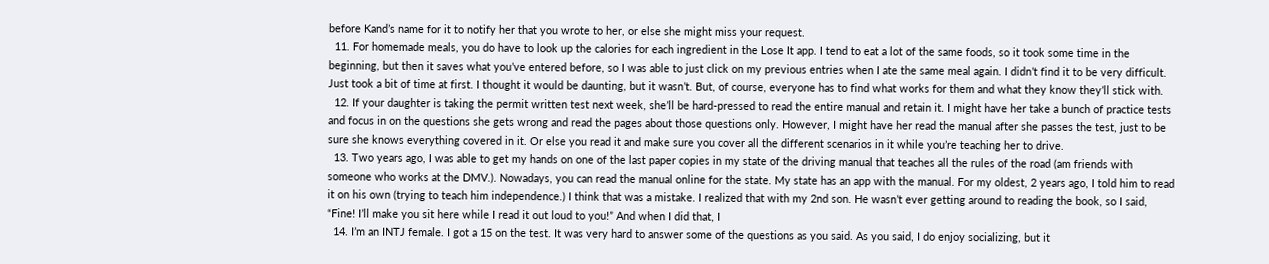before Kand’s name for it to notify her that you wrote to her, or else she might miss your request.
  11. For homemade meals, you do have to look up the calories for each ingredient in the Lose It app. I tend to eat a lot of the same foods, so it took some time in the beginning, but then it saves what you’ve entered before, so I was able to just click on my previous entries when I ate the same meal again. I didn’t find it to be very difficult. Just took a bit of time at first. I thought it would be daunting, but it wasn’t. But, of course, everyone has to find what works for them and what they know they’ll stick with.
  12. If your daughter is taking the permit written test next week, she’ll be hard-pressed to read the entire manual and retain it. I might have her take a bunch of practice tests and focus in on the questions she gets wrong and read the pages about those questions only. However, I might have her read the manual after she passes the test, just to be sure she knows everything covered in it. Or else you read it and make sure you cover all the different scenarios in it while you’re teaching her to drive.
  13. Two years ago, I was able to get my hands on one of the last paper copies in my state of the driving manual that teaches all the rules of the road (am friends with someone who works at the DMV.). Nowadays, you can read the manual online for the state. My state has an app with the manual. For my oldest, 2 years ago, I told him to read it on his own (trying to teach him independence.) I think that was a mistake. I realized that with my 2nd son. He wasn’t ever getting around to reading the book, so I said, “Fine! I’ll make you sit here while I read it out loud to you!” And when I did that, I
  14. I’m an INTJ female. I got a 15 on the test. It was very hard to answer some of the questions as you said. As you said, I do enjoy socializing, but it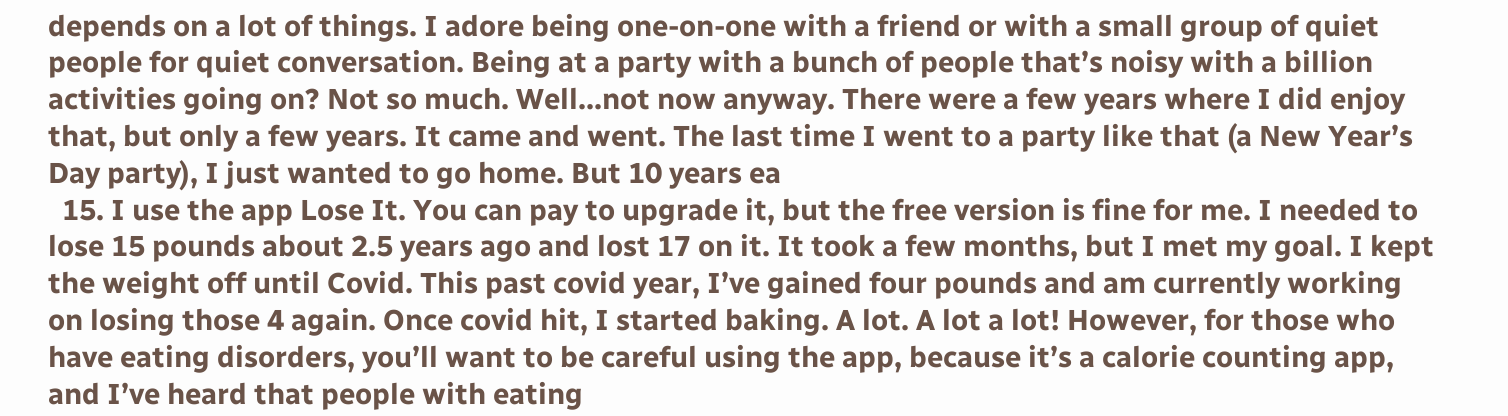depends on a lot of things. I adore being one-on-one with a friend or with a small group of quiet people for quiet conversation. Being at a party with a bunch of people that’s noisy with a billion activities going on? Not so much. Well...not now anyway. There were a few years where I did enjoy that, but only a few years. It came and went. The last time I went to a party like that (a New Year’s Day party), I just wanted to go home. But 10 years ea
  15. I use the app Lose It. You can pay to upgrade it, but the free version is fine for me. I needed to lose 15 pounds about 2.5 years ago and lost 17 on it. It took a few months, but I met my goal. I kept the weight off until Covid. This past covid year, I’ve gained four pounds and am currently working on losing those 4 again. Once covid hit, I started baking. A lot. A lot a lot! However, for those who have eating disorders, you’ll want to be careful using the app, because it’s a calorie counting app, and I’ve heard that people with eating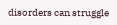disorders can struggle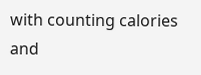with counting calories and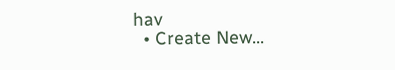hav
  • Create New...